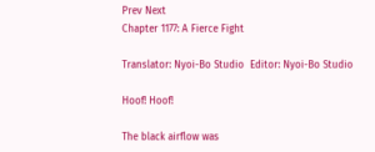Prev Next
Chapter 1177: A Fierce Fight

Translator: Nyoi-Bo Studio  Editor: Nyoi-Bo Studio

Hoof! Hoof!

The black airflow was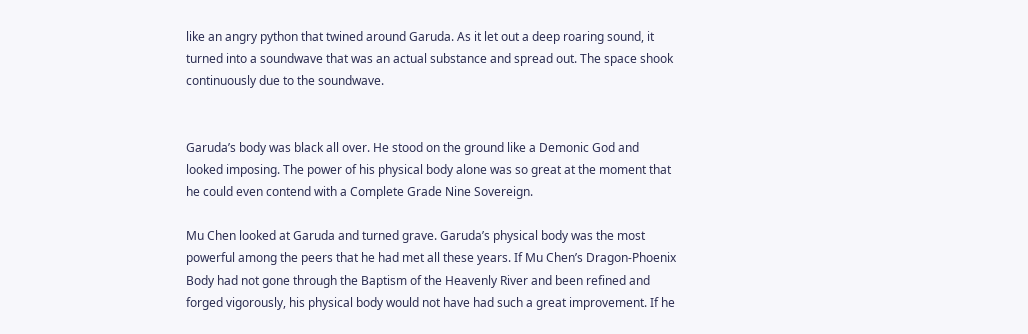like an angry python that twined around Garuda. As it let out a deep roaring sound, it turned into a soundwave that was an actual substance and spread out. The space shook continuously due to the soundwave.


Garuda’s body was black all over. He stood on the ground like a Demonic God and looked imposing. The power of his physical body alone was so great at the moment that he could even contend with a Complete Grade Nine Sovereign.

Mu Chen looked at Garuda and turned grave. Garuda’s physical body was the most powerful among the peers that he had met all these years. If Mu Chen’s Dragon-Phoenix Body had not gone through the Baptism of the Heavenly River and been refined and forged vigorously, his physical body would not have had such a great improvement. If he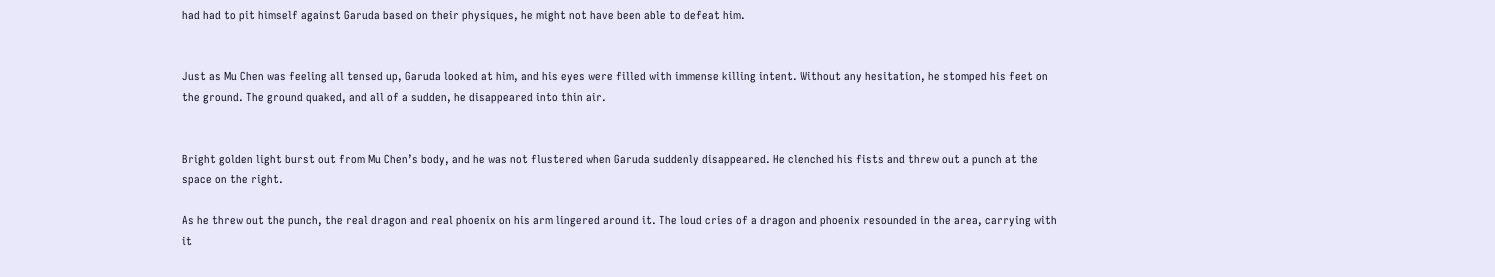had had to pit himself against Garuda based on their physiques, he might not have been able to defeat him.


Just as Mu Chen was feeling all tensed up, Garuda looked at him, and his eyes were filled with immense killing intent. Without any hesitation, he stomped his feet on the ground. The ground quaked, and all of a sudden, he disappeared into thin air.


Bright golden light burst out from Mu Chen’s body, and he was not flustered when Garuda suddenly disappeared. He clenched his fists and threw out a punch at the space on the right.

As he threw out the punch, the real dragon and real phoenix on his arm lingered around it. The loud cries of a dragon and phoenix resounded in the area, carrying with it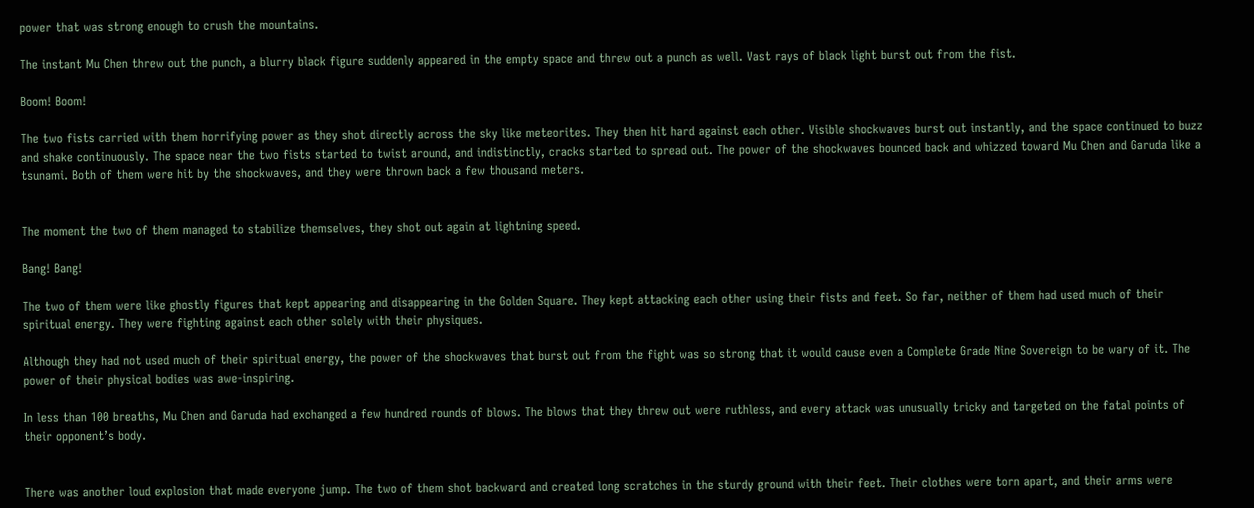power that was strong enough to crush the mountains.

The instant Mu Chen threw out the punch, a blurry black figure suddenly appeared in the empty space and threw out a punch as well. Vast rays of black light burst out from the fist.

Boom! Boom!

The two fists carried with them horrifying power as they shot directly across the sky like meteorites. They then hit hard against each other. Visible shockwaves burst out instantly, and the space continued to buzz and shake continuously. The space near the two fists started to twist around, and indistinctly, cracks started to spread out. The power of the shockwaves bounced back and whizzed toward Mu Chen and Garuda like a tsunami. Both of them were hit by the shockwaves, and they were thrown back a few thousand meters.


The moment the two of them managed to stabilize themselves, they shot out again at lightning speed.

Bang! Bang!

The two of them were like ghostly figures that kept appearing and disappearing in the Golden Square. They kept attacking each other using their fists and feet. So far, neither of them had used much of their spiritual energy. They were fighting against each other solely with their physiques.

Although they had not used much of their spiritual energy, the power of the shockwaves that burst out from the fight was so strong that it would cause even a Complete Grade Nine Sovereign to be wary of it. The power of their physical bodies was awe-inspiring.

In less than 100 breaths, Mu Chen and Garuda had exchanged a few hundred rounds of blows. The blows that they threw out were ruthless, and every attack was unusually tricky and targeted on the fatal points of their opponent’s body.


There was another loud explosion that made everyone jump. The two of them shot backward and created long scratches in the sturdy ground with their feet. Their clothes were torn apart, and their arms were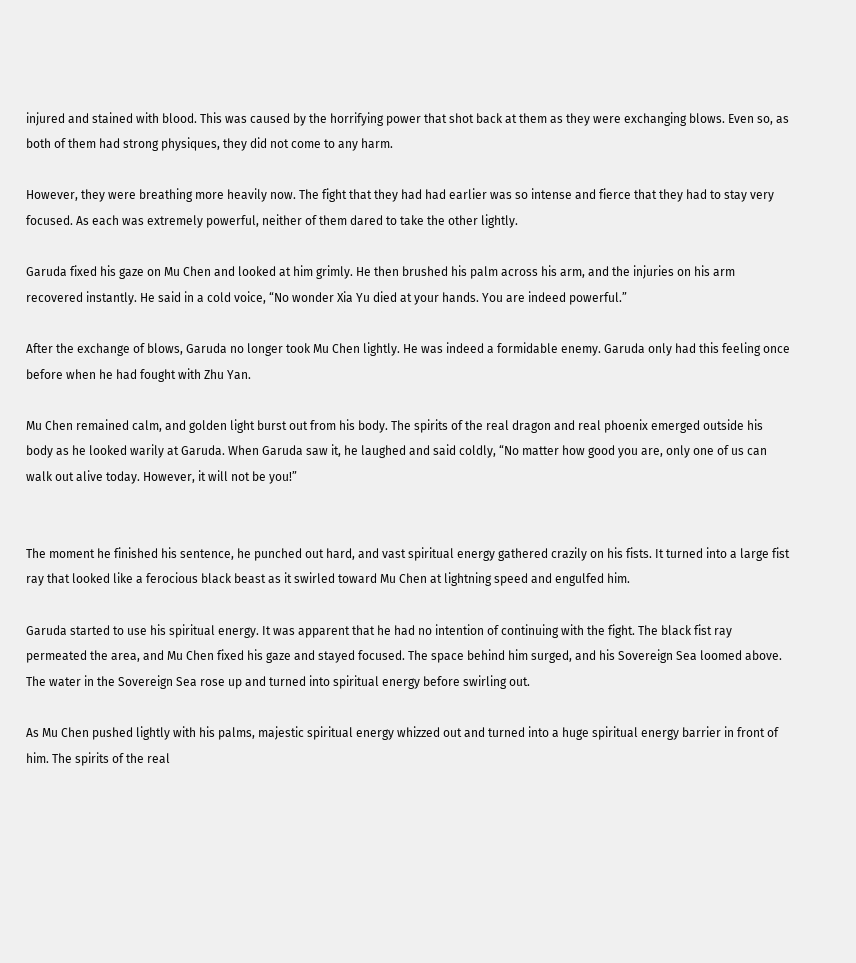injured and stained with blood. This was caused by the horrifying power that shot back at them as they were exchanging blows. Even so, as both of them had strong physiques, they did not come to any harm.

However, they were breathing more heavily now. The fight that they had had earlier was so intense and fierce that they had to stay very focused. As each was extremely powerful, neither of them dared to take the other lightly.

Garuda fixed his gaze on Mu Chen and looked at him grimly. He then brushed his palm across his arm, and the injuries on his arm recovered instantly. He said in a cold voice, “No wonder Xia Yu died at your hands. You are indeed powerful.”

After the exchange of blows, Garuda no longer took Mu Chen lightly. He was indeed a formidable enemy. Garuda only had this feeling once before when he had fought with Zhu Yan.

Mu Chen remained calm, and golden light burst out from his body. The spirits of the real dragon and real phoenix emerged outside his body as he looked warily at Garuda. When Garuda saw it, he laughed and said coldly, “No matter how good you are, only one of us can walk out alive today. However, it will not be you!”


The moment he finished his sentence, he punched out hard, and vast spiritual energy gathered crazily on his fists. It turned into a large fist ray that looked like a ferocious black beast as it swirled toward Mu Chen at lightning speed and engulfed him.

Garuda started to use his spiritual energy. It was apparent that he had no intention of continuing with the fight. The black fist ray permeated the area, and Mu Chen fixed his gaze and stayed focused. The space behind him surged, and his Sovereign Sea loomed above. The water in the Sovereign Sea rose up and turned into spiritual energy before swirling out.

As Mu Chen pushed lightly with his palms, majestic spiritual energy whizzed out and turned into a huge spiritual energy barrier in front of him. The spirits of the real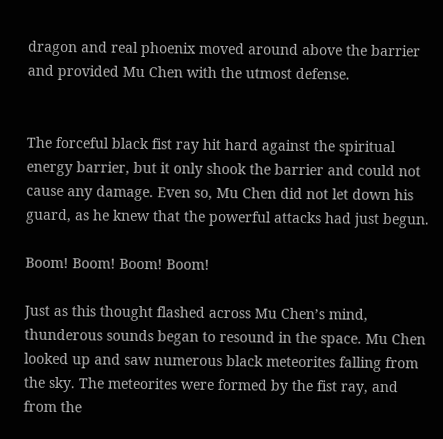dragon and real phoenix moved around above the barrier and provided Mu Chen with the utmost defense.


The forceful black fist ray hit hard against the spiritual energy barrier, but it only shook the barrier and could not cause any damage. Even so, Mu Chen did not let down his guard, as he knew that the powerful attacks had just begun.

Boom! Boom! Boom! Boom!

Just as this thought flashed across Mu Chen’s mind, thunderous sounds began to resound in the space. Mu Chen looked up and saw numerous black meteorites falling from the sky. The meteorites were formed by the fist ray, and from the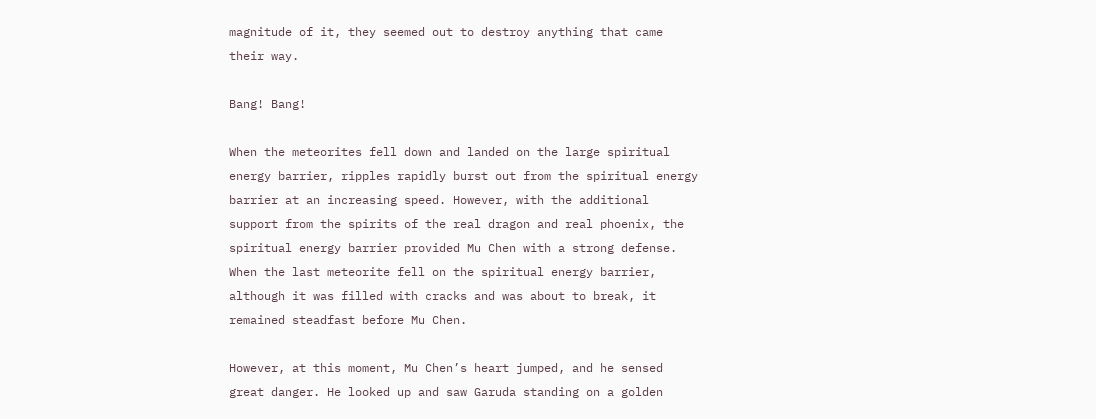magnitude of it, they seemed out to destroy anything that came their way.

Bang! Bang!

When the meteorites fell down and landed on the large spiritual energy barrier, ripples rapidly burst out from the spiritual energy barrier at an increasing speed. However, with the additional support from the spirits of the real dragon and real phoenix, the spiritual energy barrier provided Mu Chen with a strong defense. When the last meteorite fell on the spiritual energy barrier, although it was filled with cracks and was about to break, it remained steadfast before Mu Chen.

However, at this moment, Mu Chen’s heart jumped, and he sensed great danger. He looked up and saw Garuda standing on a golden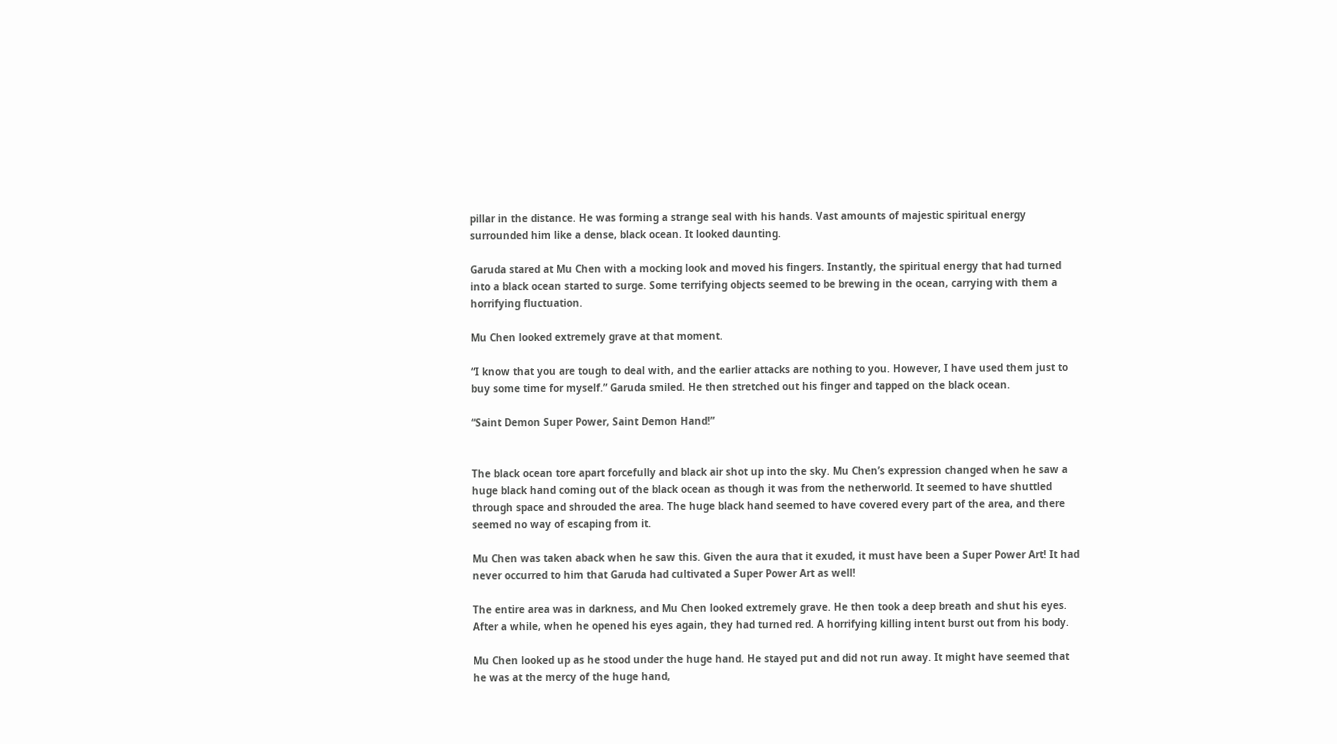pillar in the distance. He was forming a strange seal with his hands. Vast amounts of majestic spiritual energy surrounded him like a dense, black ocean. It looked daunting.

Garuda stared at Mu Chen with a mocking look and moved his fingers. Instantly, the spiritual energy that had turned into a black ocean started to surge. Some terrifying objects seemed to be brewing in the ocean, carrying with them a horrifying fluctuation.

Mu Chen looked extremely grave at that moment.

“I know that you are tough to deal with, and the earlier attacks are nothing to you. However, I have used them just to buy some time for myself.” Garuda smiled. He then stretched out his finger and tapped on the black ocean.

“Saint Demon Super Power, Saint Demon Hand!”


The black ocean tore apart forcefully and black air shot up into the sky. Mu Chen’s expression changed when he saw a huge black hand coming out of the black ocean as though it was from the netherworld. It seemed to have shuttled through space and shrouded the area. The huge black hand seemed to have covered every part of the area, and there seemed no way of escaping from it.

Mu Chen was taken aback when he saw this. Given the aura that it exuded, it must have been a Super Power Art! It had never occurred to him that Garuda had cultivated a Super Power Art as well!

The entire area was in darkness, and Mu Chen looked extremely grave. He then took a deep breath and shut his eyes. After a while, when he opened his eyes again, they had turned red. A horrifying killing intent burst out from his body.

Mu Chen looked up as he stood under the huge hand. He stayed put and did not run away. It might have seemed that he was at the mercy of the huge hand,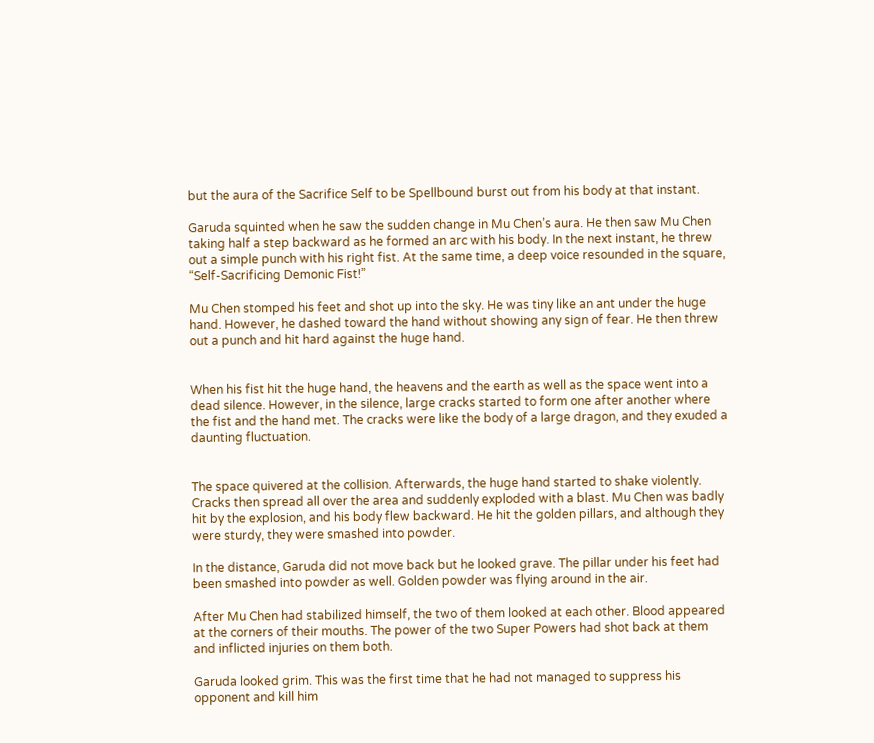but the aura of the Sacrifice Self to be Spellbound burst out from his body at that instant.

Garuda squinted when he saw the sudden change in Mu Chen’s aura. He then saw Mu Chen taking half a step backward as he formed an arc with his body. In the next instant, he threw out a simple punch with his right fist. At the same time, a deep voice resounded in the square, “Self-Sacrificing Demonic Fist!”

Mu Chen stomped his feet and shot up into the sky. He was tiny like an ant under the huge hand. However, he dashed toward the hand without showing any sign of fear. He then threw out a punch and hit hard against the huge hand.


When his fist hit the huge hand, the heavens and the earth as well as the space went into a dead silence. However, in the silence, large cracks started to form one after another where the fist and the hand met. The cracks were like the body of a large dragon, and they exuded a daunting fluctuation.


The space quivered at the collision. Afterwards, the huge hand started to shake violently. Cracks then spread all over the area and suddenly exploded with a blast. Mu Chen was badly hit by the explosion, and his body flew backward. He hit the golden pillars, and although they were sturdy, they were smashed into powder.

In the distance, Garuda did not move back but he looked grave. The pillar under his feet had been smashed into powder as well. Golden powder was flying around in the air.

After Mu Chen had stabilized himself, the two of them looked at each other. Blood appeared at the corners of their mouths. The power of the two Super Powers had shot back at them and inflicted injuries on them both.

Garuda looked grim. This was the first time that he had not managed to suppress his opponent and kill him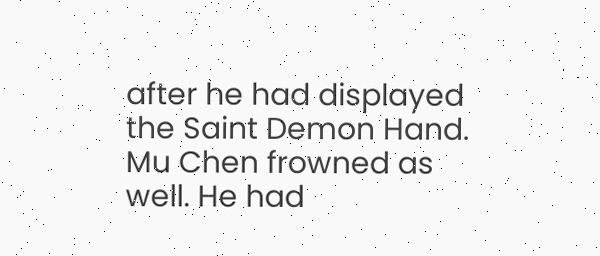after he had displayed the Saint Demon Hand. Mu Chen frowned as well. He had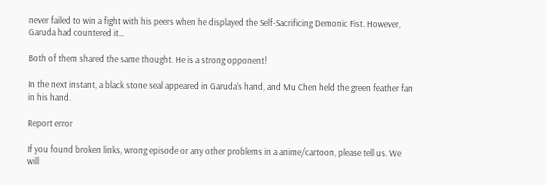never failed to win a fight with his peers when he displayed the Self-Sacrificing Demonic Fist. However, Garuda had countered it…

Both of them shared the same thought. He is a strong opponent!

In the next instant, a black stone seal appeared in Garuda’s hand, and Mu Chen held the green feather fan in his hand.

Report error

If you found broken links, wrong episode or any other problems in a anime/cartoon, please tell us. We will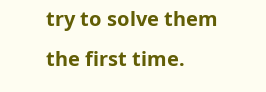try to solve them the first time.